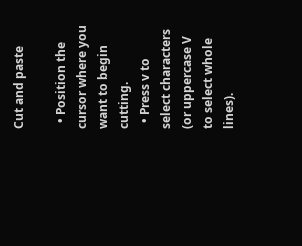Cut and paste

  • Position the cursor where you want to begin cutting.
  • Press v to select characters (or uppercase V to select whole lines).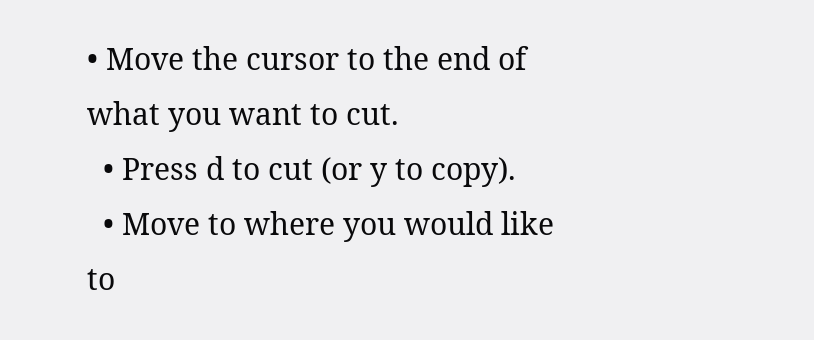• Move the cursor to the end of what you want to cut.
  • Press d to cut (or y to copy).
  • Move to where you would like to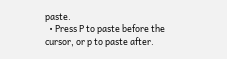paste.
  • Press P to paste before the cursor, or p to paste after.